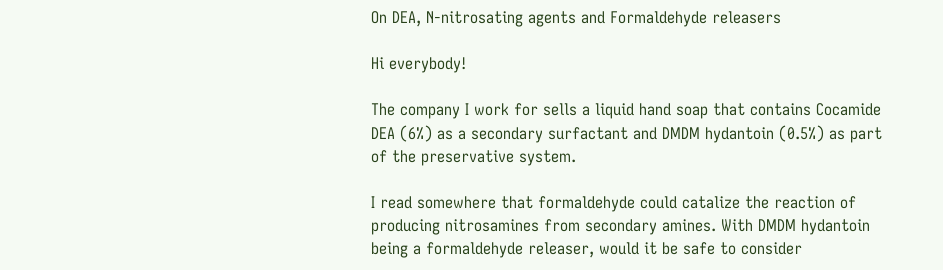On DEA, N-nitrosating agents and Formaldehyde releasers

Hi everybody!

The company I work for sells a liquid hand soap that contains Cocamide DEA (6%) as a secondary surfactant and DMDM hydantoin (0.5%) as part of the preservative system.

I read somewhere that formaldehyde could catalize the reaction of producing nitrosamines from secondary amines. With DMDM hydantoin being a formaldehyde releaser, would it be safe to consider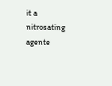it a nitrosating agente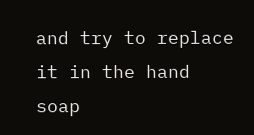and try to replace it in the hand soap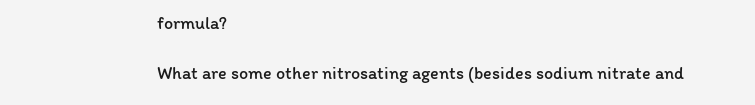formula?

What are some other nitrosating agents (besides sodium nitrate and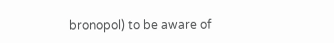bronopol) to be aware of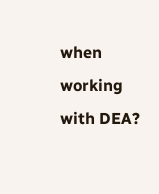when working with DEA?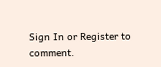Sign In or Register to comment.